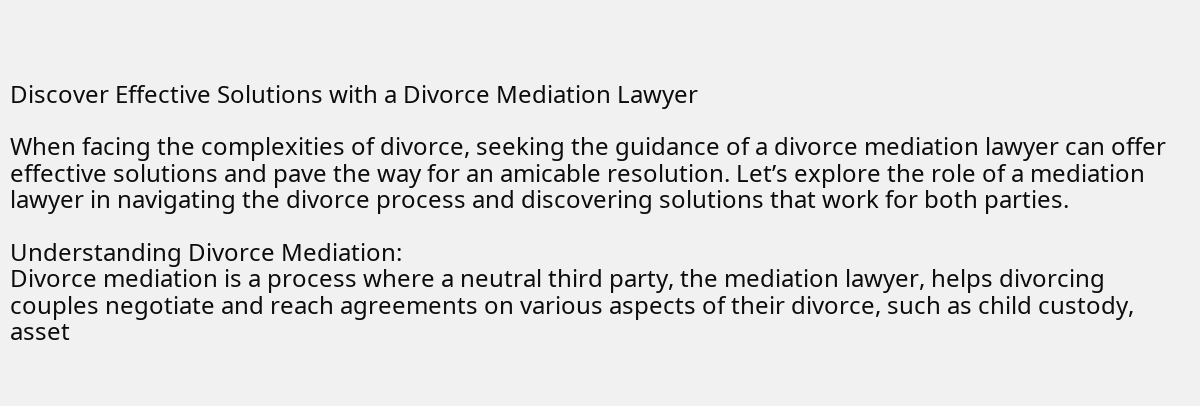Discover Effective Solutions with a Divorce Mediation Lawyer

When facing the complexities of divorce, seeking the guidance of a divorce mediation lawyer can offer effective solutions and pave the way for an amicable resolution. Let’s explore the role of a mediation lawyer in navigating the divorce process and discovering solutions that work for both parties.

Understanding Divorce Mediation:
Divorce mediation is a process where a neutral third party, the mediation lawyer, helps divorcing couples negotiate and reach agreements on various aspects of their divorce, such as child custody, asset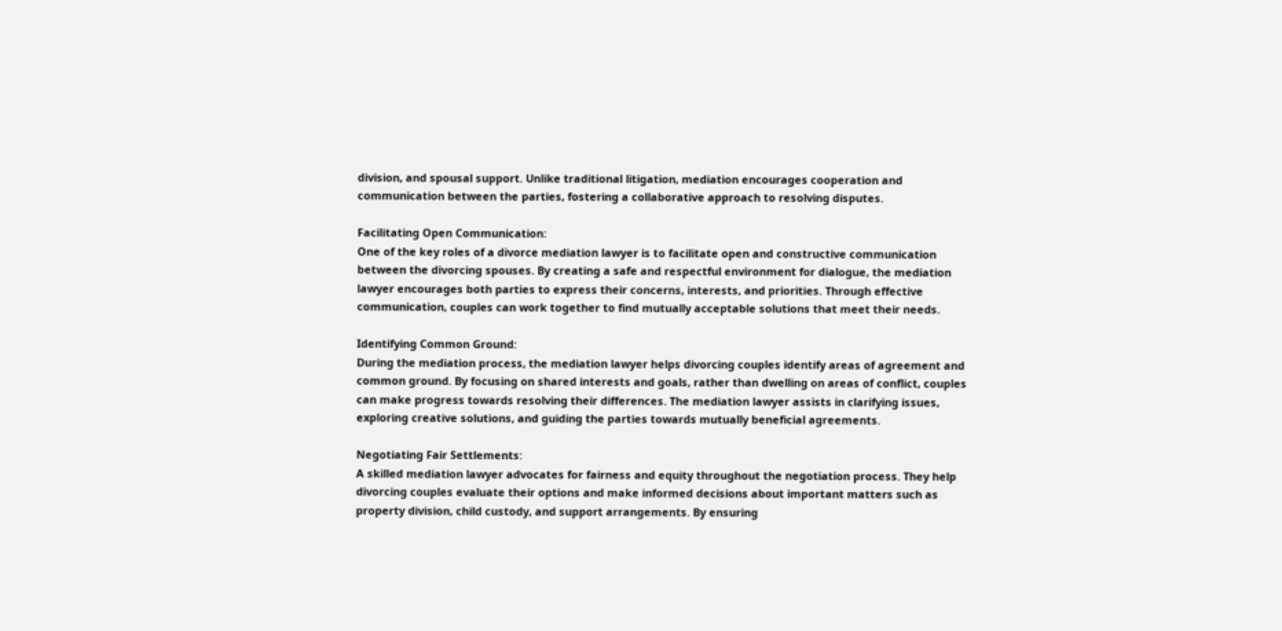division, and spousal support. Unlike traditional litigation, mediation encourages cooperation and communication between the parties, fostering a collaborative approach to resolving disputes.

Facilitating Open Communication:
One of the key roles of a divorce mediation lawyer is to facilitate open and constructive communication between the divorcing spouses. By creating a safe and respectful environment for dialogue, the mediation lawyer encourages both parties to express their concerns, interests, and priorities. Through effective communication, couples can work together to find mutually acceptable solutions that meet their needs.

Identifying Common Ground:
During the mediation process, the mediation lawyer helps divorcing couples identify areas of agreement and common ground. By focusing on shared interests and goals, rather than dwelling on areas of conflict, couples can make progress towards resolving their differences. The mediation lawyer assists in clarifying issues, exploring creative solutions, and guiding the parties towards mutually beneficial agreements.

Negotiating Fair Settlements:
A skilled mediation lawyer advocates for fairness and equity throughout the negotiation process. They help divorcing couples evaluate their options and make informed decisions about important matters such as property division, child custody, and support arrangements. By ensuring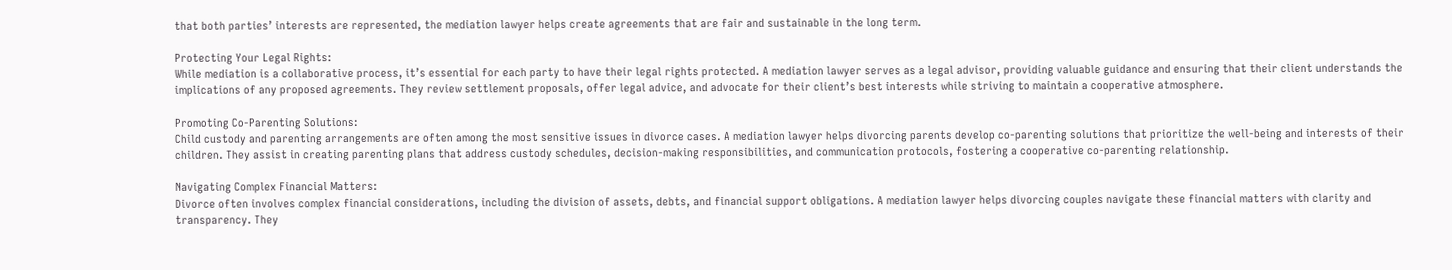that both parties’ interests are represented, the mediation lawyer helps create agreements that are fair and sustainable in the long term.

Protecting Your Legal Rights:
While mediation is a collaborative process, it’s essential for each party to have their legal rights protected. A mediation lawyer serves as a legal advisor, providing valuable guidance and ensuring that their client understands the implications of any proposed agreements. They review settlement proposals, offer legal advice, and advocate for their client’s best interests while striving to maintain a cooperative atmosphere.

Promoting Co-Parenting Solutions:
Child custody and parenting arrangements are often among the most sensitive issues in divorce cases. A mediation lawyer helps divorcing parents develop co-parenting solutions that prioritize the well-being and interests of their children. They assist in creating parenting plans that address custody schedules, decision-making responsibilities, and communication protocols, fostering a cooperative co-parenting relationship.

Navigating Complex Financial Matters:
Divorce often involves complex financial considerations, including the division of assets, debts, and financial support obligations. A mediation lawyer helps divorcing couples navigate these financial matters with clarity and transparency. They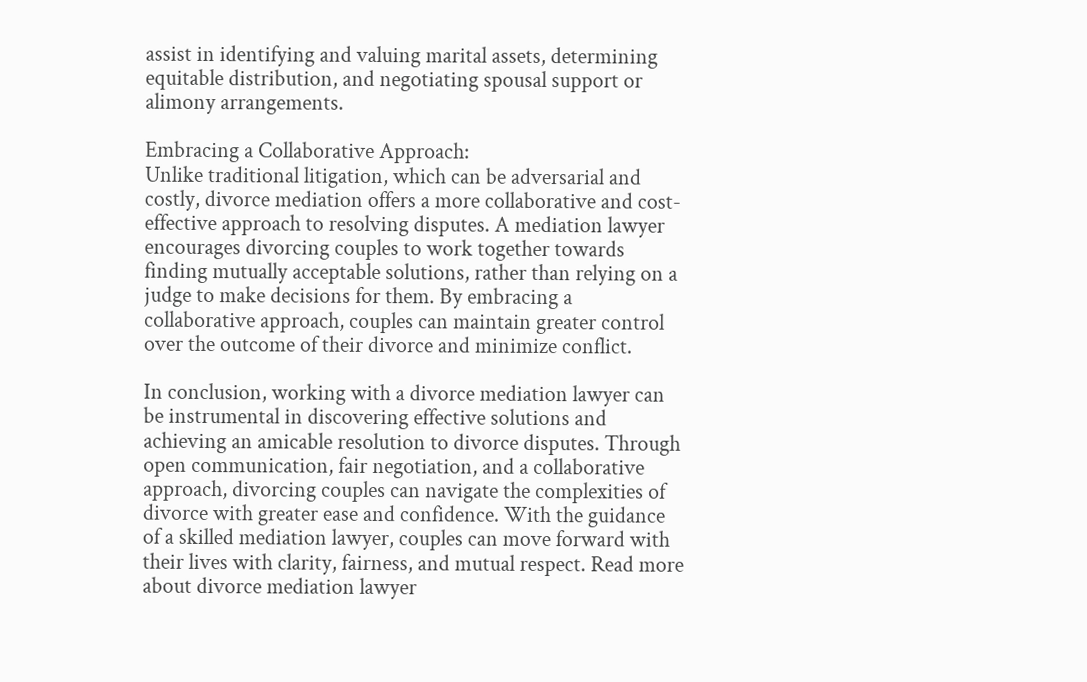assist in identifying and valuing marital assets, determining equitable distribution, and negotiating spousal support or alimony arrangements.

Embracing a Collaborative Approach:
Unlike traditional litigation, which can be adversarial and costly, divorce mediation offers a more collaborative and cost-effective approach to resolving disputes. A mediation lawyer encourages divorcing couples to work together towards finding mutually acceptable solutions, rather than relying on a judge to make decisions for them. By embracing a collaborative approach, couples can maintain greater control over the outcome of their divorce and minimize conflict.

In conclusion, working with a divorce mediation lawyer can be instrumental in discovering effective solutions and achieving an amicable resolution to divorce disputes. Through open communication, fair negotiation, and a collaborative approach, divorcing couples can navigate the complexities of divorce with greater ease and confidence. With the guidance of a skilled mediation lawyer, couples can move forward with their lives with clarity, fairness, and mutual respect. Read more about divorce mediation lawyer